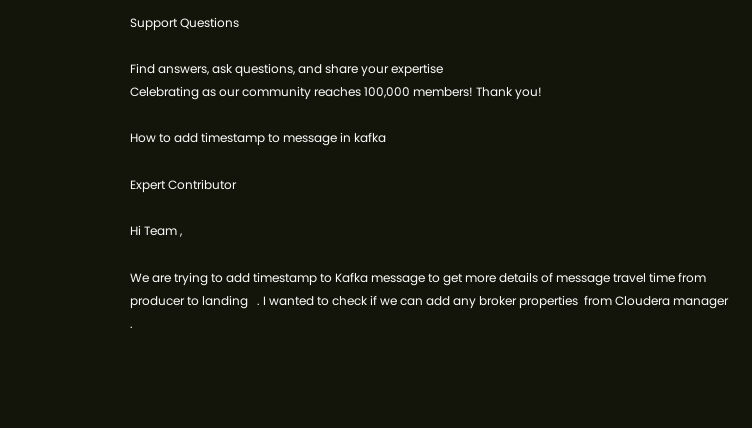Support Questions

Find answers, ask questions, and share your expertise
Celebrating as our community reaches 100,000 members! Thank you!

How to add timestamp to message in kafka

Expert Contributor

Hi Team ,

We are trying to add timestamp to Kafka message to get more details of message travel time from producer to landing   . I wanted to check if we can add any broker properties  from Cloudera manager  .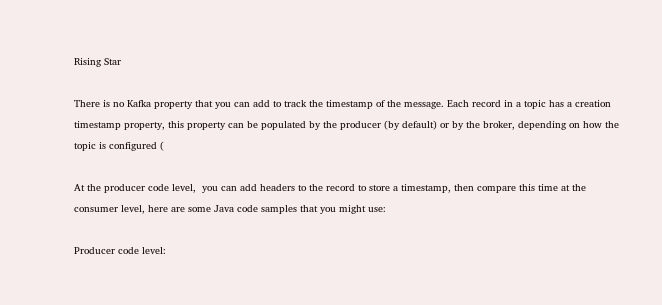Rising Star

There is no Kafka property that you can add to track the timestamp of the message. Each record in a topic has a creation timestamp property, this property can be populated by the producer (by default) or by the broker, depending on how the topic is configured (

At the producer code level,  you can add headers to the record to store a timestamp, then compare this time at the consumer level, here are some Java code samples that you might use:

Producer code level: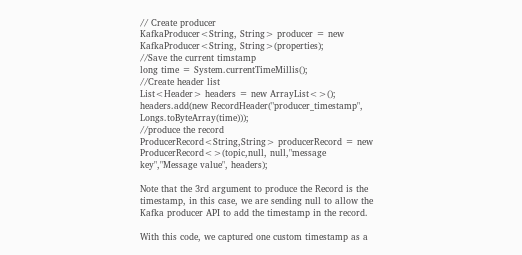// Create producer
KafkaProducer<String, String> producer = new KafkaProducer<String, String>(properties);
//Save the current timstamp
long time = System.currentTimeMillis();
//Create header list
List<Header> headers = new ArrayList<>();
headers.add(new RecordHeader("producer_timestamp", Longs.toByteArray(time)));
//produce the record
ProducerRecord<String,String> producerRecord = new ProducerRecord<>(topic,null, null,"message key","Message value", headers);

Note that the 3rd argument to produce the Record is the timestamp, in this case, we are sending null to allow the Kafka producer API to add the timestamp in the record.

With this code, we captured one custom timestamp as a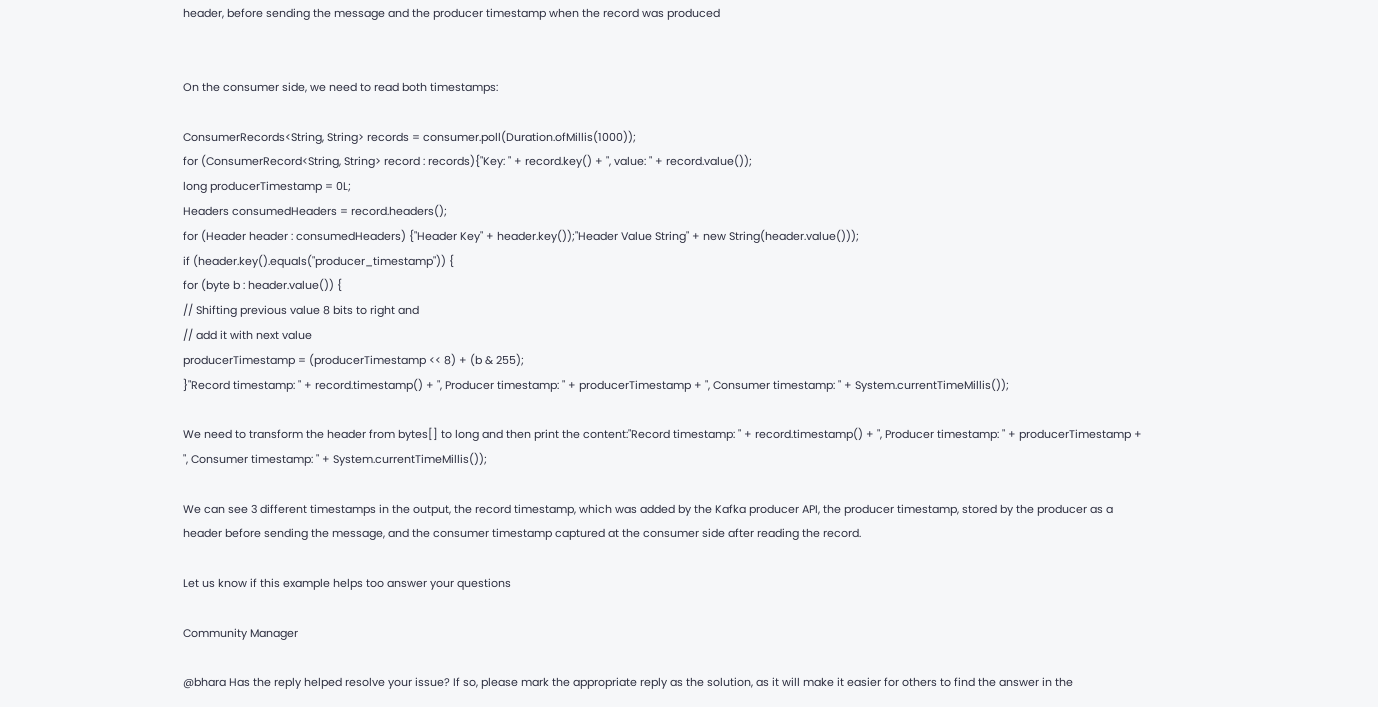header, before sending the message and the producer timestamp when the record was produced


On the consumer side, we need to read both timestamps:

ConsumerRecords<String, String> records = consumer.poll(Duration.ofMillis(1000));
for (ConsumerRecord<String, String> record : records){"Key: " + record.key() + ", value: " + record.value());
long producerTimestamp = 0L;
Headers consumedHeaders = record.headers();
for (Header header : consumedHeaders) {"Header Key" + header.key());"Header Value String" + new String(header.value()));
if (header.key().equals("producer_timestamp")) {
for (byte b : header.value()) {
// Shifting previous value 8 bits to right and
// add it with next value
producerTimestamp = (producerTimestamp << 8) + (b & 255);
}"Record timestamp: " + record.timestamp() + ", Producer timestamp: " + producerTimestamp + ", Consumer timestamp: " + System.currentTimeMillis());

We need to transform the header from bytes[] to long and then print the content:"Record timestamp: " + record.timestamp() + ", Producer timestamp: " + producerTimestamp + ", Consumer timestamp: " + System.currentTimeMillis());

We can see 3 different timestamps in the output, the record timestamp, which was added by the Kafka producer API, the producer timestamp, stored by the producer as a header before sending the message, and the consumer timestamp captured at the consumer side after reading the record.

Let us know if this example helps too answer your questions

Community Manager

@bhara Has the reply helped resolve your issue? If so, please mark the appropriate reply as the solution, as it will make it easier for others to find the answer in the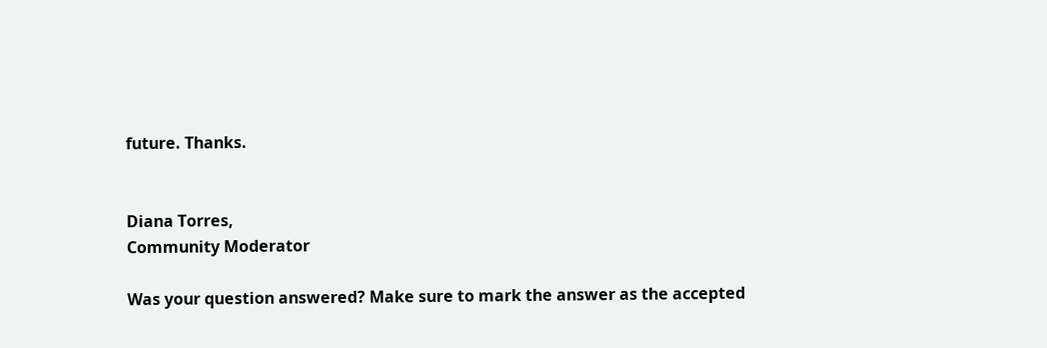future. Thanks.


Diana Torres,
Community Moderator

Was your question answered? Make sure to mark the answer as the accepted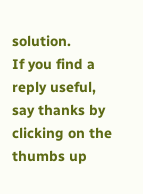solution.
If you find a reply useful, say thanks by clicking on the thumbs up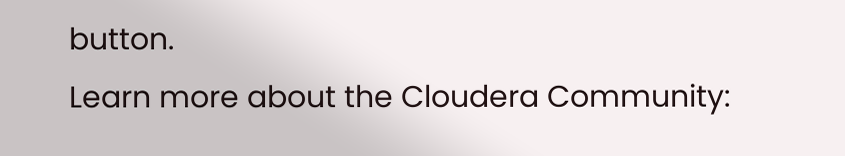button.
Learn more about the Cloudera Community: